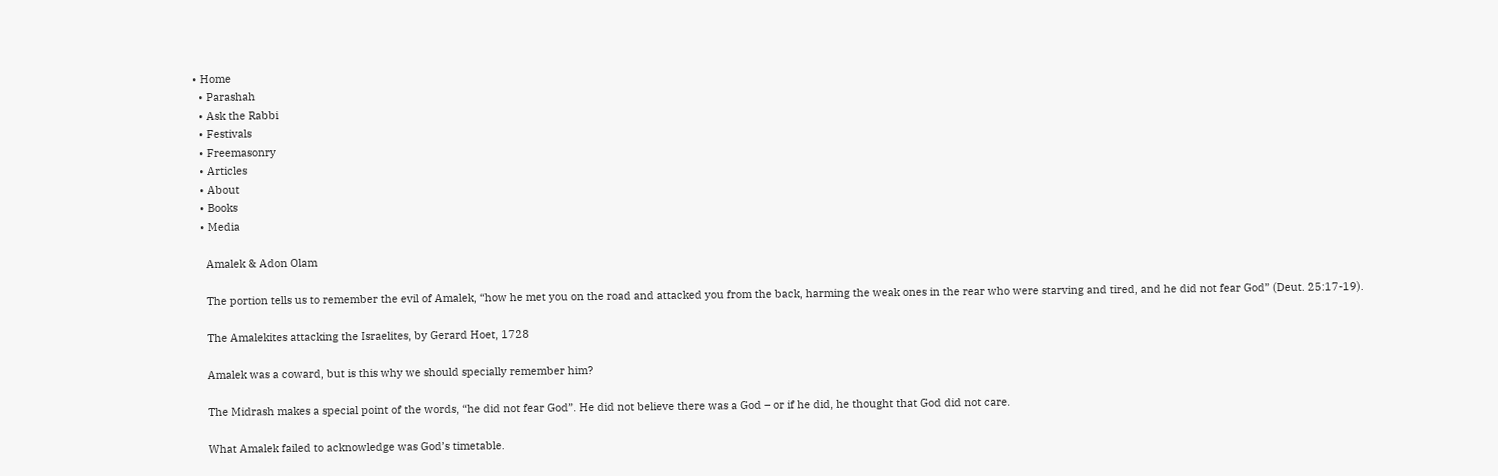• Home
  • Parashah
  • Ask the Rabbi
  • Festivals
  • Freemasonry
  • Articles
  • About
  • Books
  • Media

    Amalek & Adon Olam

    The portion tells us to remember the evil of Amalek, “how he met you on the road and attacked you from the back, harming the weak ones in the rear who were starving and tired, and he did not fear God” (Deut. 25:17-19).

    The Amalekites attacking the Israelites, by Gerard Hoet, 1728

    Amalek was a coward, but is this why we should specially remember him?

    The Midrash makes a special point of the words, “he did not fear God”. He did not believe there was a God – or if he did, he thought that God did not care.

    What Amalek failed to acknowledge was God’s timetable.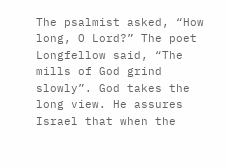The psalmist asked, “How long, O Lord?” The poet Longfellow said, “The mills of God grind slowly”. God takes the long view. He assures Israel that when the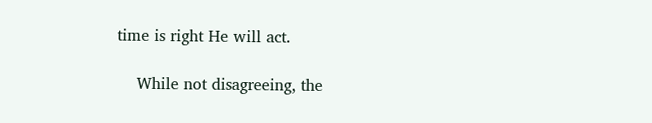time is right He will act.

    While not disagreeing, the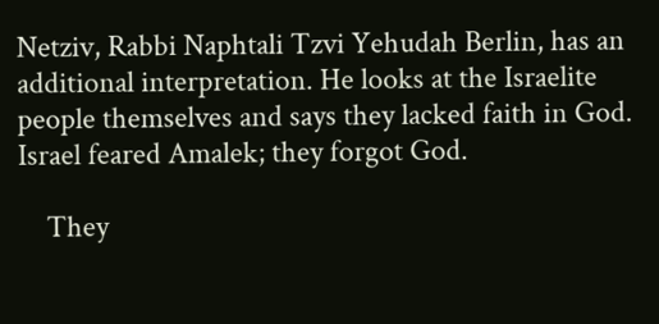Netziv, Rabbi Naphtali Tzvi Yehudah Berlin, has an additional interpretation. He looks at the Israelite people themselves and says they lacked faith in God. Israel feared Amalek; they forgot God.

    They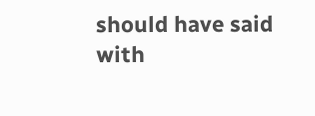should have said with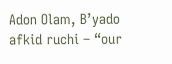Adon Olam, B’yado afkid ruchi – “our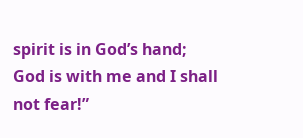spirit is in God’s hand; God is with me and I shall not fear!”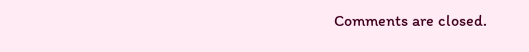Comments are closed.